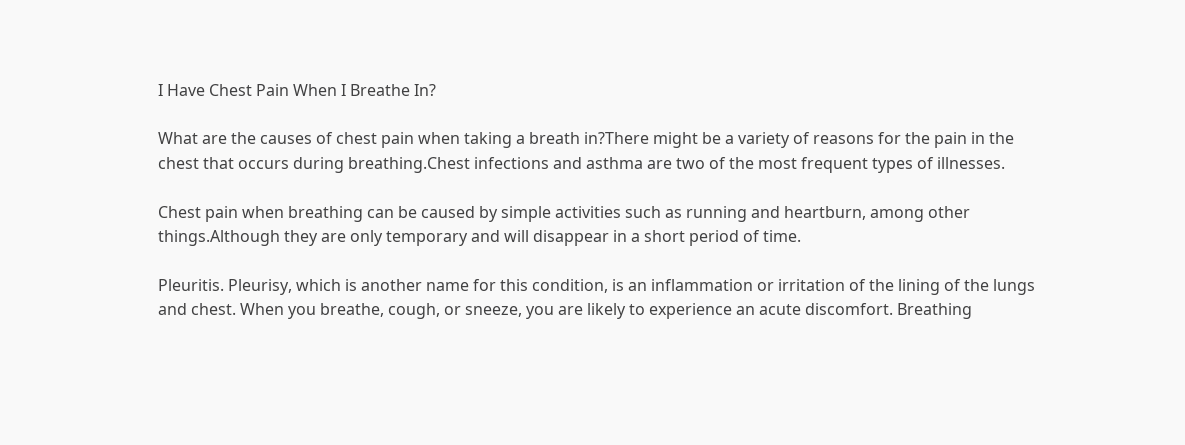I Have Chest Pain When I Breathe In?

What are the causes of chest pain when taking a breath in?There might be a variety of reasons for the pain in the chest that occurs during breathing.Chest infections and asthma are two of the most frequent types of illnesses.

Chest pain when breathing can be caused by simple activities such as running and heartburn, among other things.Although they are only temporary and will disappear in a short period of time.

Pleuritis. Pleurisy, which is another name for this condition, is an inflammation or irritation of the lining of the lungs and chest. When you breathe, cough, or sneeze, you are likely to experience an acute discomfort. Breathing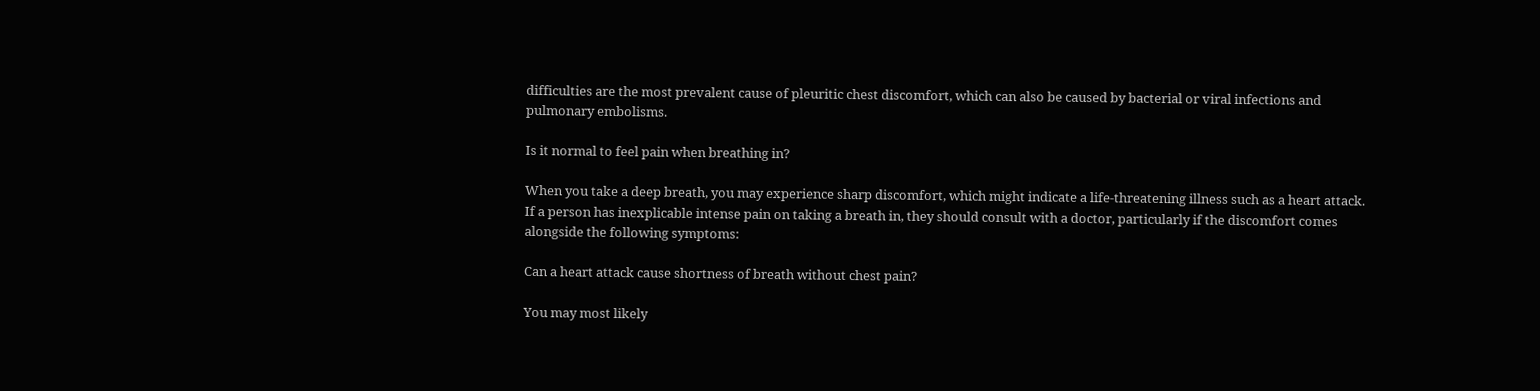difficulties are the most prevalent cause of pleuritic chest discomfort, which can also be caused by bacterial or viral infections and pulmonary embolisms.

Is it normal to feel pain when breathing in?

When you take a deep breath, you may experience sharp discomfort, which might indicate a life-threatening illness such as a heart attack. If a person has inexplicable intense pain on taking a breath in, they should consult with a doctor, particularly if the discomfort comes alongside the following symptoms:

Can a heart attack cause shortness of breath without chest pain?

You may most likely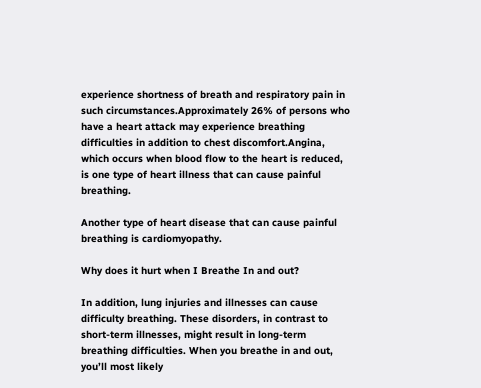experience shortness of breath and respiratory pain in such circumstances.Approximately 26% of persons who have a heart attack may experience breathing difficulties in addition to chest discomfort.Angina, which occurs when blood flow to the heart is reduced, is one type of heart illness that can cause painful breathing.

Another type of heart disease that can cause painful breathing is cardiomyopathy.

Why does it hurt when I Breathe In and out?

In addition, lung injuries and illnesses can cause difficulty breathing. These disorders, in contrast to short-term illnesses, might result in long-term breathing difficulties. When you breathe in and out, you’ll most likely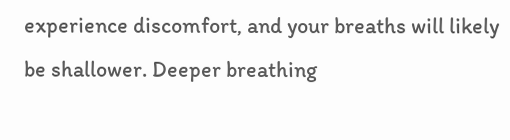experience discomfort, and your breaths will likely be shallower. Deeper breathing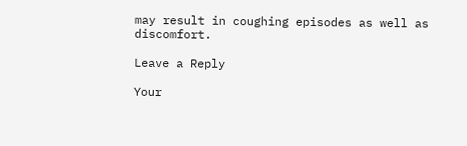may result in coughing episodes as well as discomfort.

Leave a Reply

Your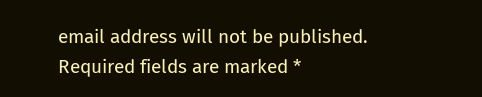email address will not be published. Required fields are marked *